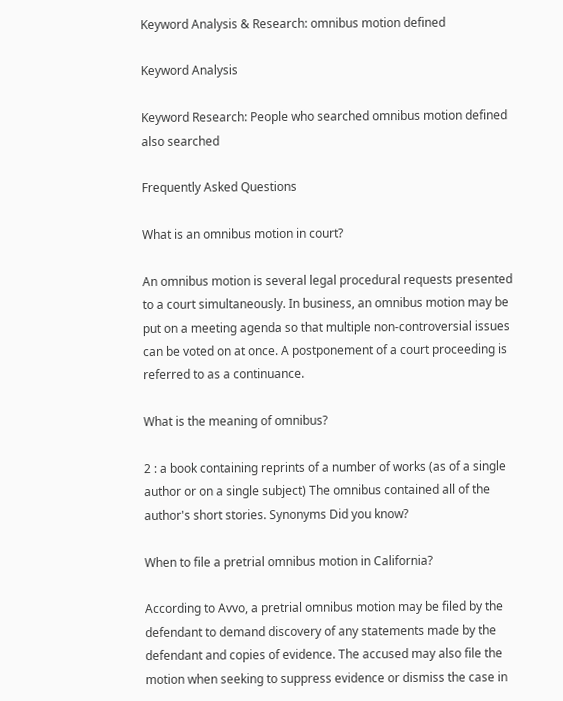Keyword Analysis & Research: omnibus motion defined

Keyword Analysis

Keyword Research: People who searched omnibus motion defined also searched

Frequently Asked Questions

What is an omnibus motion in court?

An omnibus motion is several legal procedural requests presented to a court simultaneously. In business, an omnibus motion may be put on a meeting agenda so that multiple non-controversial issues can be voted on at once. A postponement of a court proceeding is referred to as a continuance.

What is the meaning of omnibus?

2 : a book containing reprints of a number of works (as of a single author or on a single subject) The omnibus contained all of the author's short stories. Synonyms Did you know?

When to file a pretrial omnibus motion in California?

According to Avvo, a pretrial omnibus motion may be filed by the defendant to demand discovery of any statements made by the defendant and copies of evidence. The accused may also file the motion when seeking to suppress evidence or dismiss the case in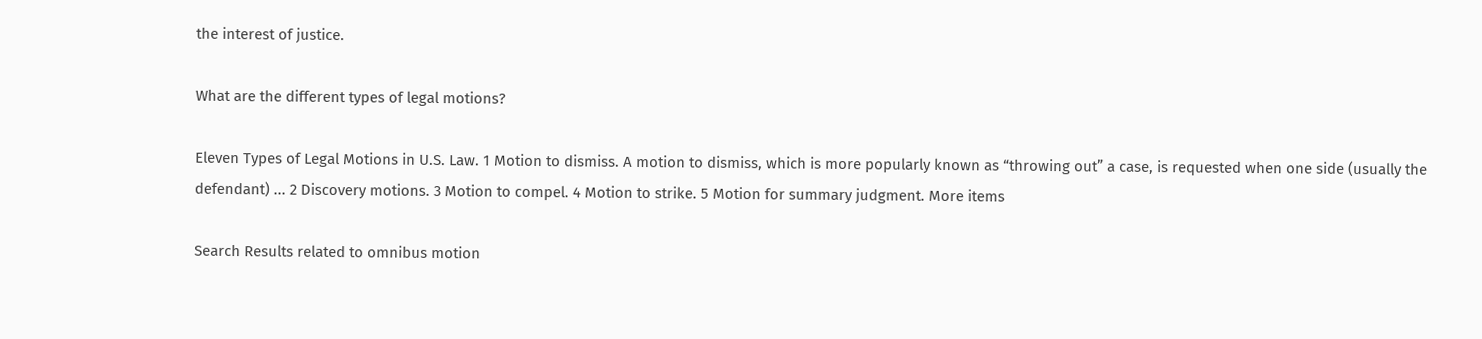the interest of justice.

What are the different types of legal motions?

Eleven Types of Legal Motions in U.S. Law. 1 Motion to dismiss. A motion to dismiss, which is more popularly known as “throwing out” a case, is requested when one side (usually the defendant) ... 2 Discovery motions. 3 Motion to compel. 4 Motion to strike. 5 Motion for summary judgment. More items

Search Results related to omnibus motion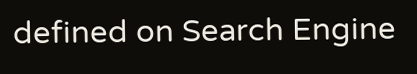defined on Search Engine